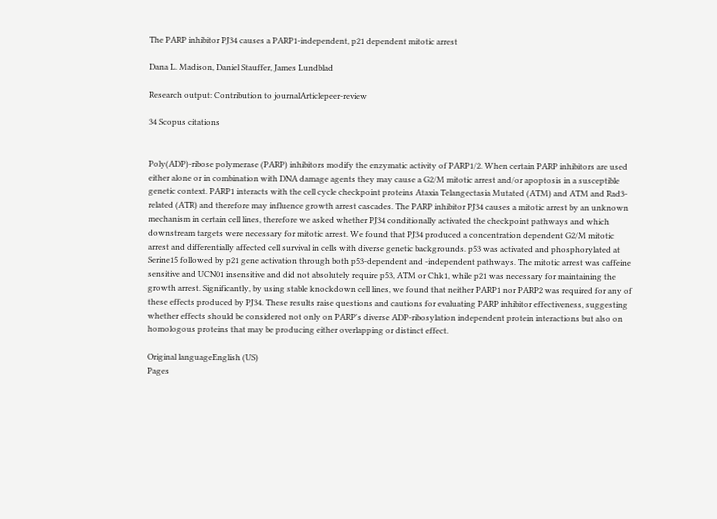The PARP inhibitor PJ34 causes a PARP1-independent, p21 dependent mitotic arrest

Dana L. Madison, Daniel Stauffer, James Lundblad

Research output: Contribution to journalArticlepeer-review

34 Scopus citations


Poly(ADP)-ribose polymerase (PARP) inhibitors modify the enzymatic activity of PARP1/2. When certain PARP inhibitors are used either alone or in combination with DNA damage agents they may cause a G2/M mitotic arrest and/or apoptosis in a susceptible genetic context. PARP1 interacts with the cell cycle checkpoint proteins Ataxia Telangectasia Mutated (ATM) and ATM and Rad3-related (ATR) and therefore may influence growth arrest cascades. The PARP inhibitor PJ34 causes a mitotic arrest by an unknown mechanism in certain cell lines, therefore we asked whether PJ34 conditionally activated the checkpoint pathways and which downstream targets were necessary for mitotic arrest. We found that PJ34 produced a concentration dependent G2/M mitotic arrest and differentially affected cell survival in cells with diverse genetic backgrounds. p53 was activated and phosphorylated at Serine15 followed by p21 gene activation through both p53-dependent and -independent pathways. The mitotic arrest was caffeine sensitive and UCN01 insensitive and did not absolutely require p53, ATM or Chk1, while p21 was necessary for maintaining the growth arrest. Significantly, by using stable knockdown cell lines, we found that neither PARP1 nor PARP2 was required for any of these effects produced by PJ34. These results raise questions and cautions for evaluating PARP inhibitor effectiveness, suggesting whether effects should be considered not only on PARP's diverse ADP-ribosylation independent protein interactions but also on homologous proteins that may be producing either overlapping or distinct effect.

Original languageEnglish (US)
Pages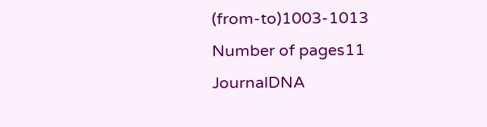(from-to)1003-1013
Number of pages11
JournalDNA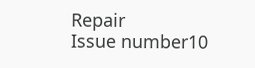Repair
Issue number10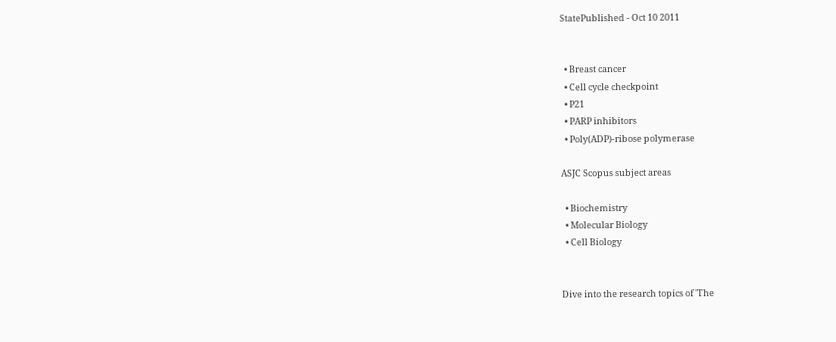StatePublished - Oct 10 2011


  • Breast cancer
  • Cell cycle checkpoint
  • P21
  • PARP inhibitors
  • Poly(ADP)-ribose polymerase

ASJC Scopus subject areas

  • Biochemistry
  • Molecular Biology
  • Cell Biology


Dive into the research topics of 'The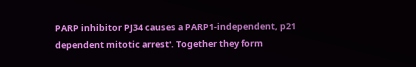PARP inhibitor PJ34 causes a PARP1-independent, p21 dependent mitotic arrest'. Together they form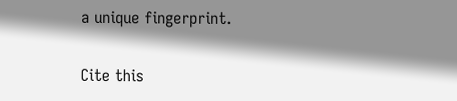a unique fingerprint.

Cite this